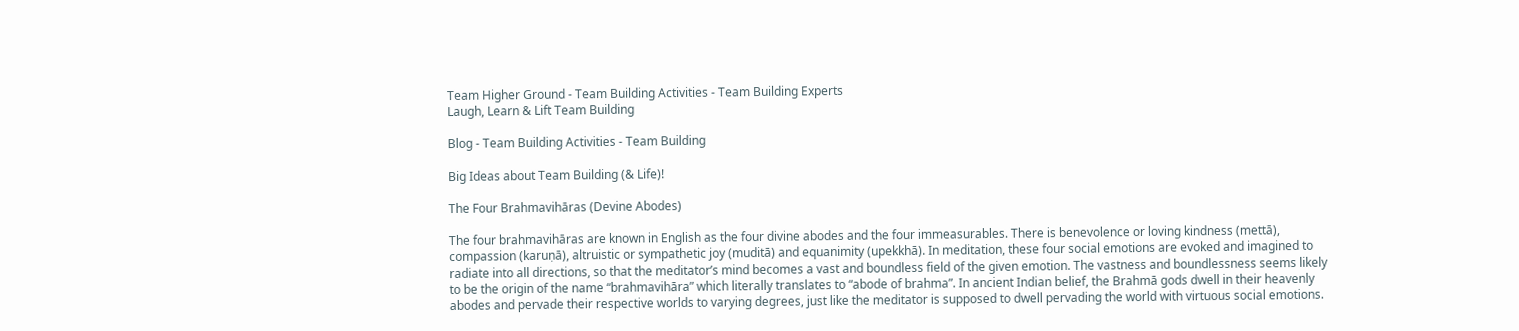Team Higher Ground - Team Building Activities - Team Building Experts
Laugh, Learn & Lift Team Building

Blog - Team Building Activities - Team Building

Big Ideas about Team Building (& Life)!

The Four Brahmavihāras (Devine Abodes)

The four brahmavihāras are known in English as the four divine abodes and the four immeasurables. There is benevolence or loving kindness (mettā), compassion (karuṇā), altruistic or sympathetic joy (muditā) and equanimity (upekkhā). In meditation, these four social emotions are evoked and imagined to radiate into all directions, so that the meditator’s mind becomes a vast and boundless field of the given emotion. The vastness and boundlessness seems likely to be the origin of the name “brahmavihāra” which literally translates to “abode of brahma”. In ancient Indian belief, the Brahmā gods dwell in their heavenly abodes and pervade their respective worlds to varying degrees, just like the meditator is supposed to dwell pervading the world with virtuous social emotions.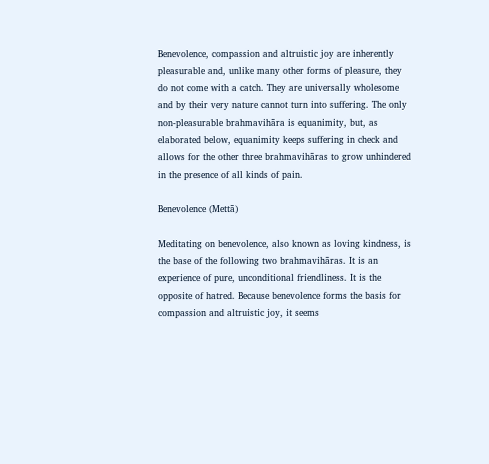Benevolence, compassion and altruistic joy are inherently pleasurable and, unlike many other forms of pleasure, they do not come with a catch. They are universally wholesome and by their very nature cannot turn into suffering. The only non-pleasurable brahmavihāra is equanimity, but, as elaborated below, equanimity keeps suffering in check and allows for the other three brahmavihāras to grow unhindered in the presence of all kinds of pain.

Benevolence (Mettā)

Meditating on benevolence, also known as loving kindness, is the base of the following two brahmavihāras. It is an experience of pure, unconditional friendliness. It is the opposite of hatred. Because benevolence forms the basis for compassion and altruistic joy, it seems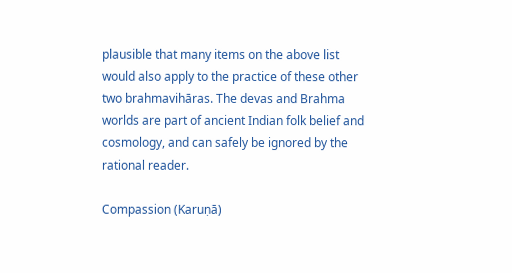plausible that many items on the above list would also apply to the practice of these other two brahmavihāras. The devas and Brahma worlds are part of ancient Indian folk belief and cosmology, and can safely be ignored by the rational reader.

Compassion (Karuṇā)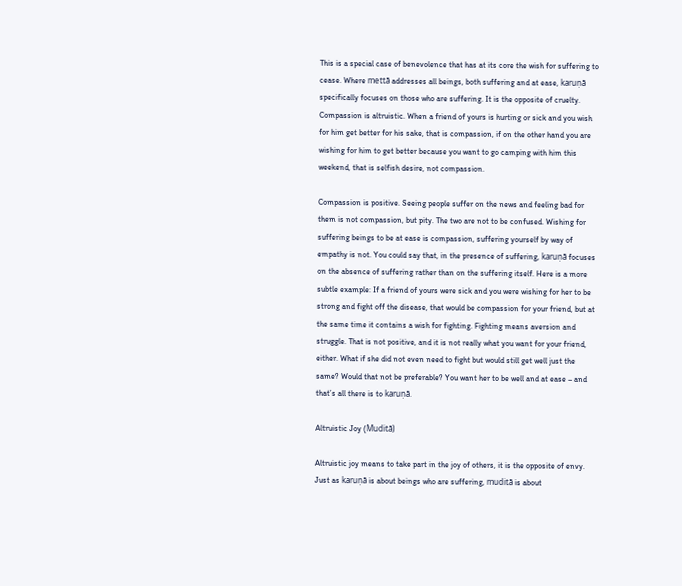This is a special case of benevolence that has at its core the wish for suffering to cease. Where mettā addresses all beings, both suffering and at ease, karuṇā specifically focuses on those who are suffering. It is the opposite of cruelty. Compassion is altruistic. When a friend of yours is hurting or sick and you wish for him get better for his sake, that is compassion, if on the other hand you are wishing for him to get better because you want to go camping with him this weekend, that is selfish desire, not compassion.

Compassion is positive. Seeing people suffer on the news and feeling bad for them is not compassion, but pity. The two are not to be confused. Wishing for suffering beings to be at ease is compassion, suffering yourself by way of empathy is not. You could say that, in the presence of suffering, karuṇā focuses on the absence of suffering rather than on the suffering itself. Here is a more subtle example: If a friend of yours were sick and you were wishing for her to be strong and fight off the disease, that would be compassion for your friend, but at the same time it contains a wish for fighting. Fighting means aversion and struggle. That is not positive, and it is not really what you want for your friend, either. What if she did not even need to fight but would still get well just the same? Would that not be preferable? You want her to be well and at ease – and that’s all there is to karuṇā.

Altruistic Joy (Muditā)

Altruistic joy means to take part in the joy of others, it is the opposite of envy. Just as karuṇā is about beings who are suffering, muditā is about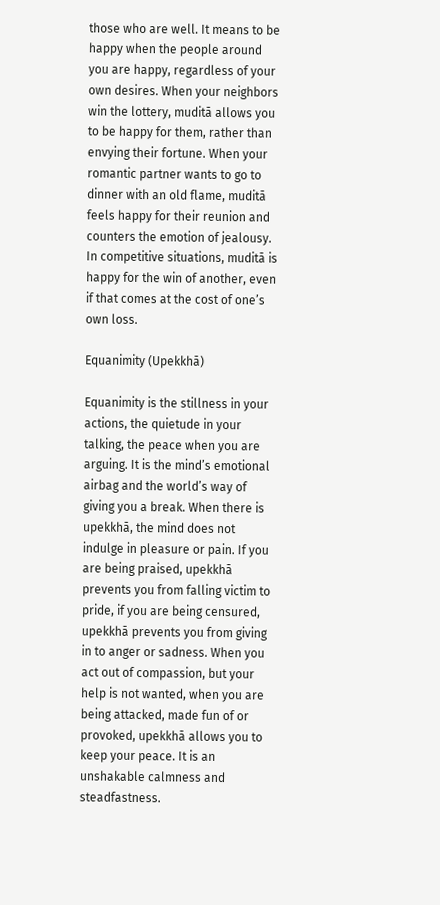those who are well. It means to be happy when the people around you are happy, regardless of your own desires. When your neighbors win the lottery, muditā allows you to be happy for them, rather than envying their fortune. When your romantic partner wants to go to dinner with an old flame, muditā feels happy for their reunion and counters the emotion of jealousy. In competitive situations, muditā is happy for the win of another, even if that comes at the cost of one’s own loss.

Equanimity (Upekkhā)

Equanimity is the stillness in your actions, the quietude in your talking, the peace when you are arguing. It is the mind’s emotional airbag and the world’s way of giving you a break. When there is upekkhā, the mind does not indulge in pleasure or pain. If you are being praised, upekkhā prevents you from falling victim to pride, if you are being censured, upekkhā prevents you from giving in to anger or sadness. When you act out of compassion, but your help is not wanted, when you are being attacked, made fun of or provoked, upekkhā allows you to keep your peace. It is an unshakable calmness and steadfastness.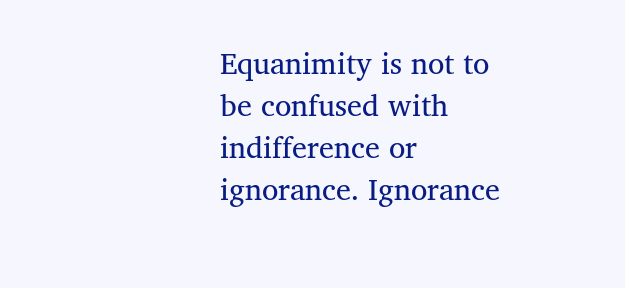Equanimity is not to be confused with indifference or ignorance. Ignorance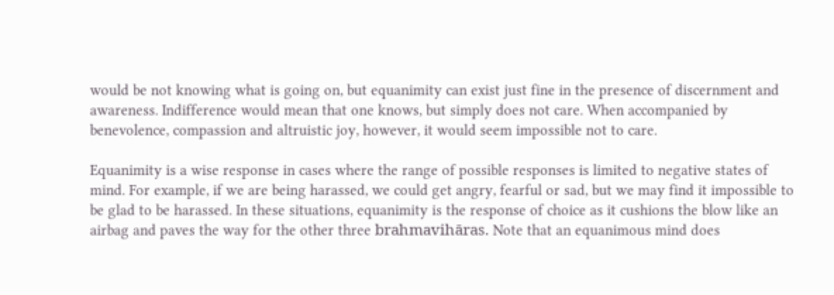would be not knowing what is going on, but equanimity can exist just fine in the presence of discernment and awareness. Indifference would mean that one knows, but simply does not care. When accompanied by benevolence, compassion and altruistic joy, however, it would seem impossible not to care.

Equanimity is a wise response in cases where the range of possible responses is limited to negative states of mind. For example, if we are being harassed, we could get angry, fearful or sad, but we may find it impossible to be glad to be harassed. In these situations, equanimity is the response of choice as it cushions the blow like an airbag and paves the way for the other three brahmavihāras. Note that an equanimous mind does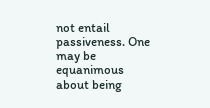not entail passiveness. One may be equanimous about being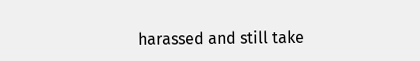harassed and still take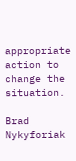appropriate action to change the situation.

Brad Nykyforiak